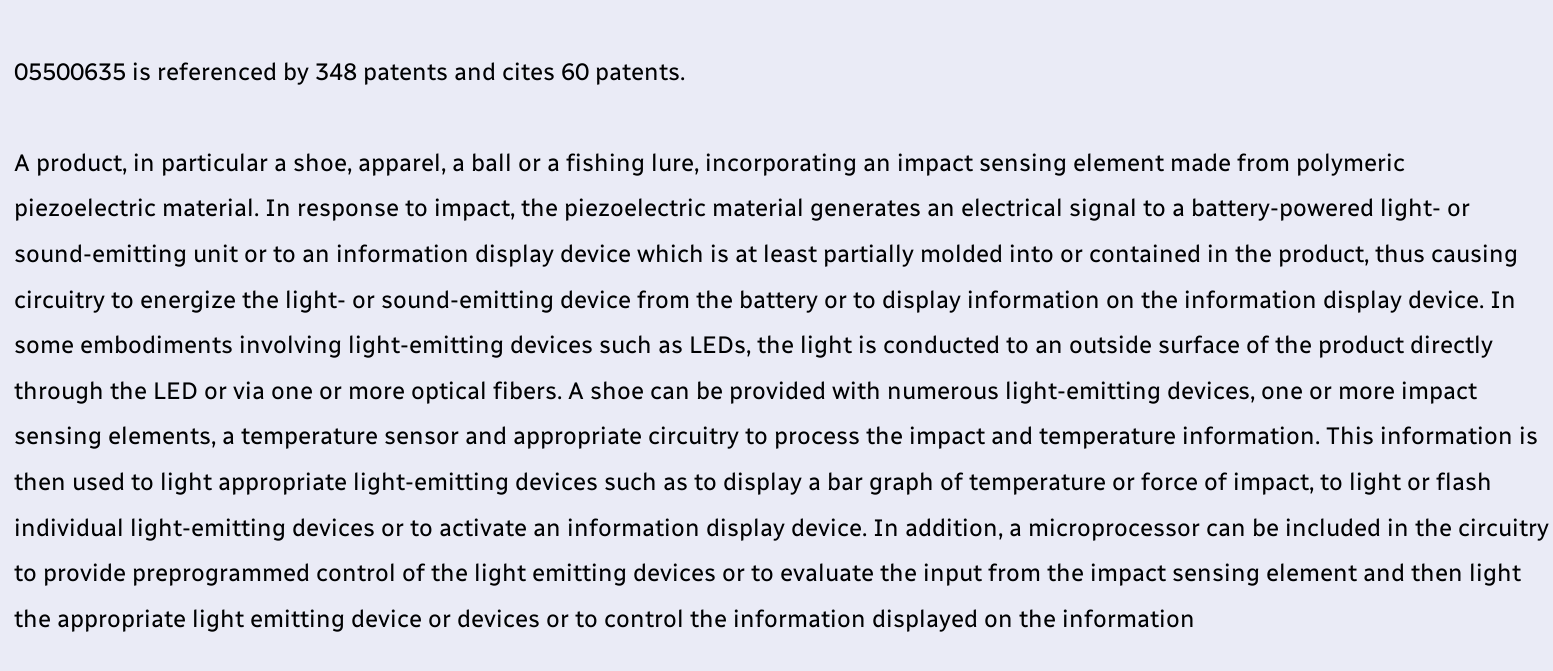05500635 is referenced by 348 patents and cites 60 patents.

A product, in particular a shoe, apparel, a ball or a fishing lure, incorporating an impact sensing element made from polymeric piezoelectric material. In response to impact, the piezoelectric material generates an electrical signal to a battery-powered light- or sound-emitting unit or to an information display device which is at least partially molded into or contained in the product, thus causing circuitry to energize the light- or sound-emitting device from the battery or to display information on the information display device. In some embodiments involving light-emitting devices such as LEDs, the light is conducted to an outside surface of the product directly through the LED or via one or more optical fibers. A shoe can be provided with numerous light-emitting devices, one or more impact sensing elements, a temperature sensor and appropriate circuitry to process the impact and temperature information. This information is then used to light appropriate light-emitting devices such as to display a bar graph of temperature or force of impact, to light or flash individual light-emitting devices or to activate an information display device. In addition, a microprocessor can be included in the circuitry to provide preprogrammed control of the light emitting devices or to evaluate the input from the impact sensing element and then light the appropriate light emitting device or devices or to control the information displayed on the information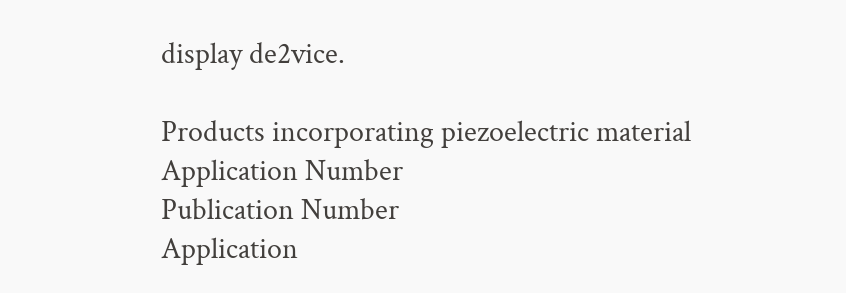display de2vice.

Products incorporating piezoelectric material
Application Number
Publication Number
Application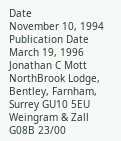Date
November 10, 1994
Publication Date
March 19, 1996
Jonathan C Mott
NorthBrook Lodge, Bentley, Farnham, Surrey GU10 5EU
Weingram & Zall
G08B 23/00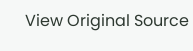View Original Source